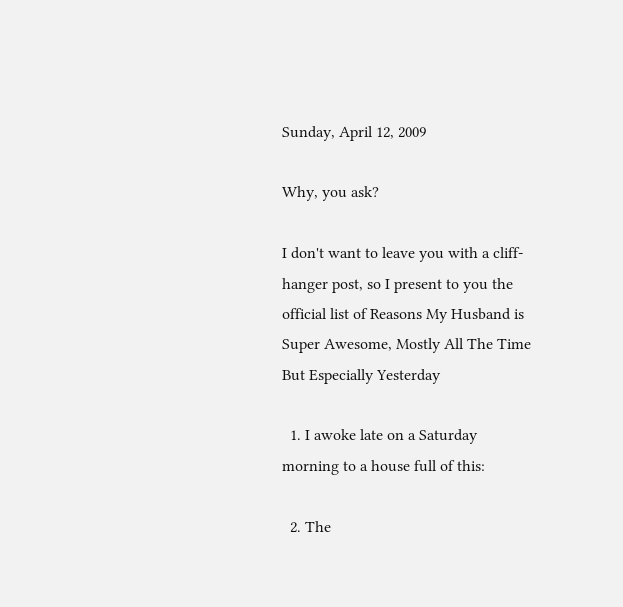Sunday, April 12, 2009

Why, you ask?

I don't want to leave you with a cliff-hanger post, so I present to you the official list of Reasons My Husband is Super Awesome, Mostly All The Time But Especially Yesterday

  1. I awoke late on a Saturday morning to a house full of this:

  2. The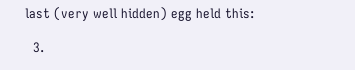last (very well hidden) egg held this:

  3.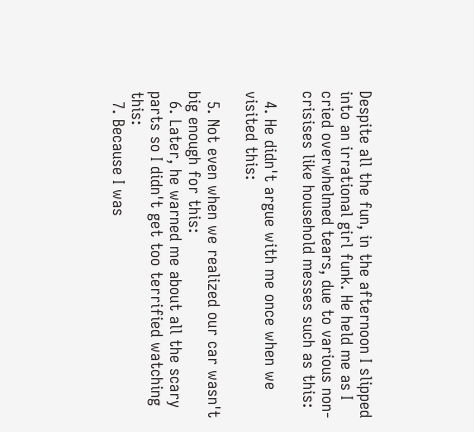Despite all the fun, in the afternoon I slipped into an irrational girl funk. He held me as I cried overwhelmed tears, due to various non-crisises like household messes such as this:

  4. He didn't argue with me once when we visited this:

  5. Not even when we realized our car wasn't big enough for this:
  6. Later, he warned me about all the scary parts so I didn't get too terrified watching this:
  7. Because I was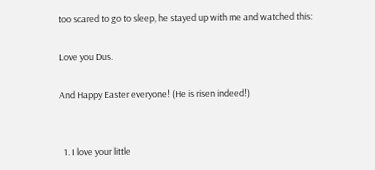too scared to go to sleep, he stayed up with me and watched this:

Love you Dus.

And Happy Easter everyone! (He is risen indeed!)


  1. I love your little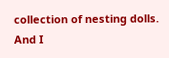collection of nesting dolls. And I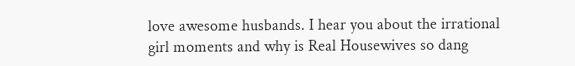love awesome husbands. I hear you about the irrational girl moments and why is Real Housewives so dang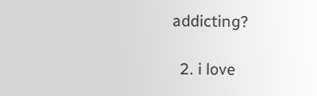addicting?

  2. i love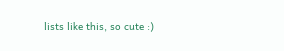lists like this, so cute :)